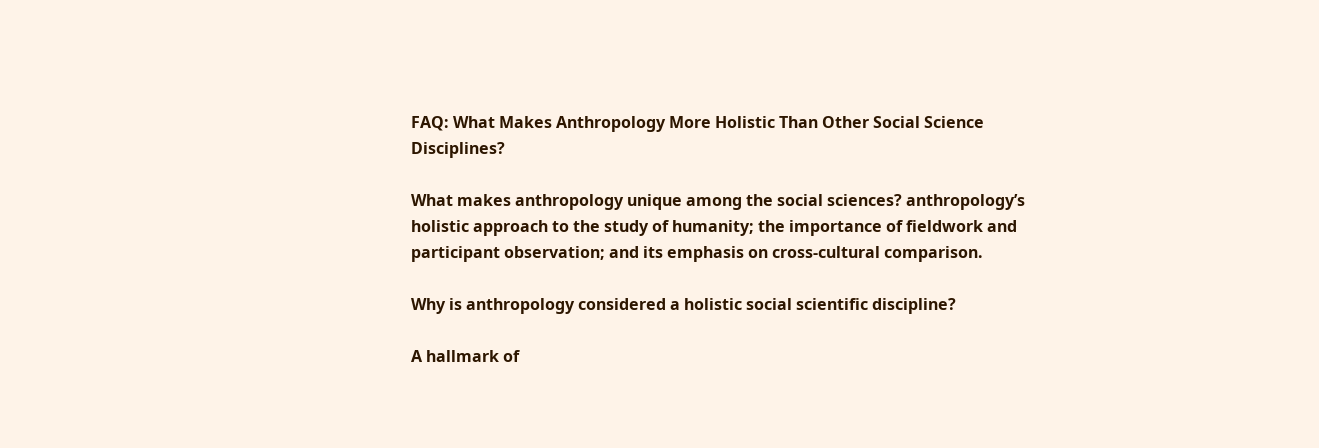FAQ: What Makes Anthropology More Holistic Than Other Social Science Disciplines?

What makes anthropology unique among the social sciences? anthropology’s holistic approach to the study of humanity; the importance of fieldwork and participant observation; and its emphasis on cross-cultural comparison.

Why is anthropology considered a holistic social scientific discipline?

A hallmark of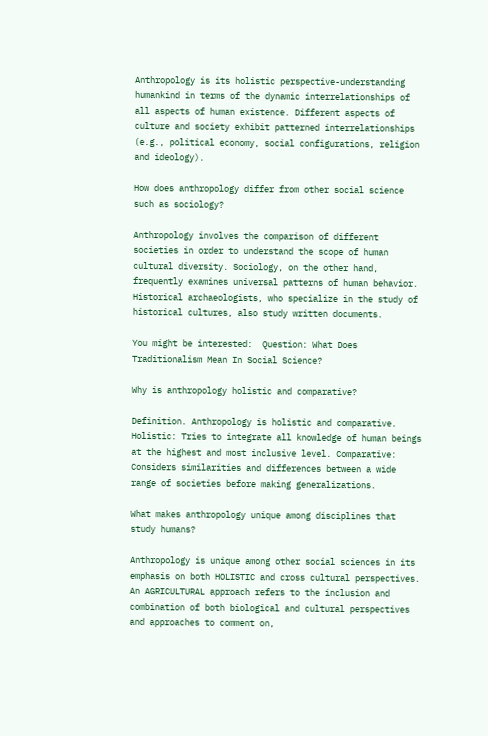Anthropology is its holistic perspective-understanding humankind in terms of the dynamic interrelationships of all aspects of human existence. Different aspects of culture and society exhibit patterned interrelationships (e.g., political economy, social configurations, religion and ideology).

How does anthropology differ from other social science such as sociology?

Anthropology involves the comparison of different societies in order to understand the scope of human cultural diversity. Sociology, on the other hand, frequently examines universal patterns of human behavior. Historical archaeologists, who specialize in the study of historical cultures, also study written documents.

You might be interested:  Question: What Does Traditionalism Mean In Social Science?

Why is anthropology holistic and comparative?

Definition. Anthropology is holistic and comparative. Holistic: Tries to integrate all knowledge of human beings at the highest and most inclusive level. Comparative: Considers similarities and differences between a wide range of societies before making generalizations.

What makes anthropology unique among disciplines that study humans?

Anthropology is unique among other social sciences in its emphasis on both HOLISTIC and cross cultural perspectives. An AGRICULTURAL approach refers to the inclusion and combination of both biological and cultural perspectives and approaches to comment on,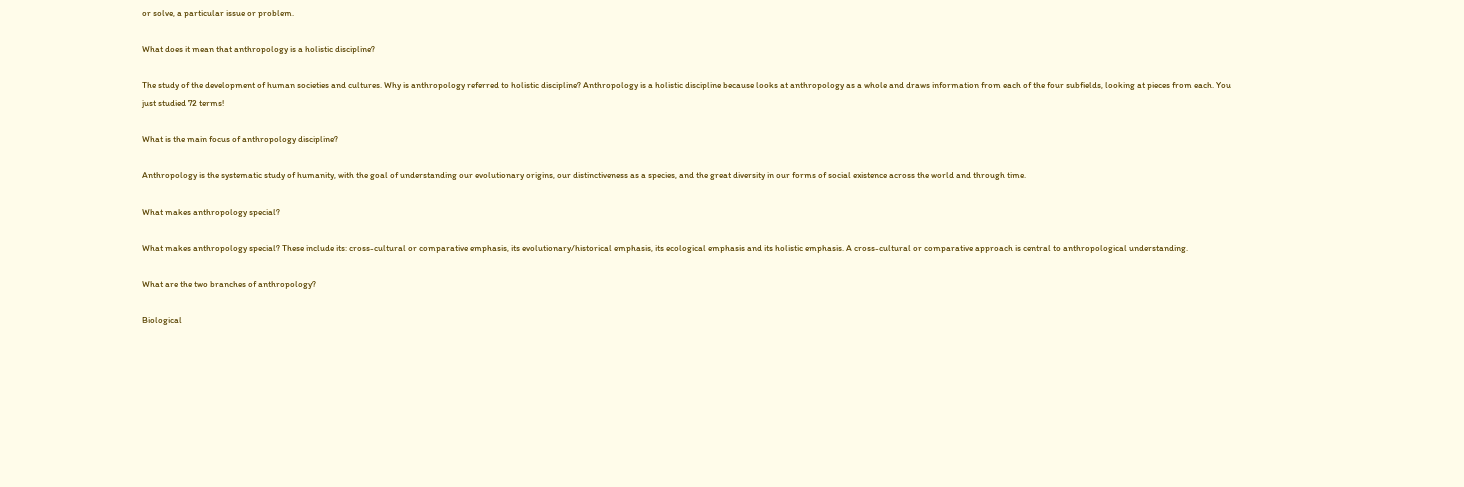or solve, a particular issue or problem.

What does it mean that anthropology is a holistic discipline?

The study of the development of human societies and cultures. Why is anthropology referred to holistic discipline? Anthropology is a holistic discipline because looks at anthropology as a whole and draws information from each of the four subfields, looking at pieces from each. You just studied 72 terms!

What is the main focus of anthropology discipline?

Anthropology is the systematic study of humanity, with the goal of understanding our evolutionary origins, our distinctiveness as a species, and the great diversity in our forms of social existence across the world and through time.

What makes anthropology special?

What makes anthropology special? These include its: cross-cultural or comparative emphasis, its evolutionary/historical emphasis, its ecological emphasis and its holistic emphasis. A cross-cultural or comparative approach is central to anthropological understanding.

What are the two branches of anthropology?

Biological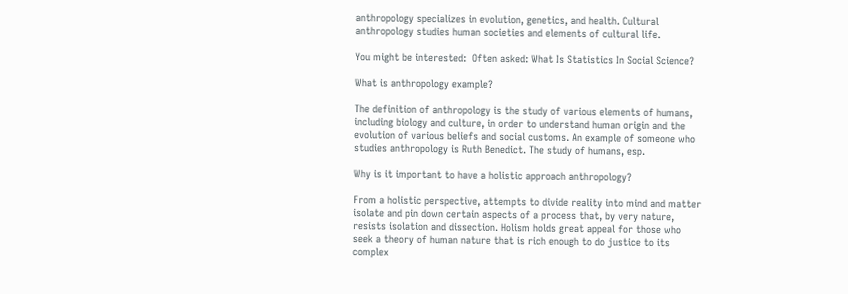anthropology specializes in evolution, genetics, and health. Cultural anthropology studies human societies and elements of cultural life.

You might be interested:  Often asked: What Is Statistics In Social Science?

What is anthropology example?

The definition of anthropology is the study of various elements of humans, including biology and culture, in order to understand human origin and the evolution of various beliefs and social customs. An example of someone who studies anthropology is Ruth Benedict. The study of humans, esp.

Why is it important to have a holistic approach anthropology?

From a holistic perspective, attempts to divide reality into mind and matter isolate and pin down certain aspects of a process that, by very nature, resists isolation and dissection. Holism holds great appeal for those who seek a theory of human nature that is rich enough to do justice to its complex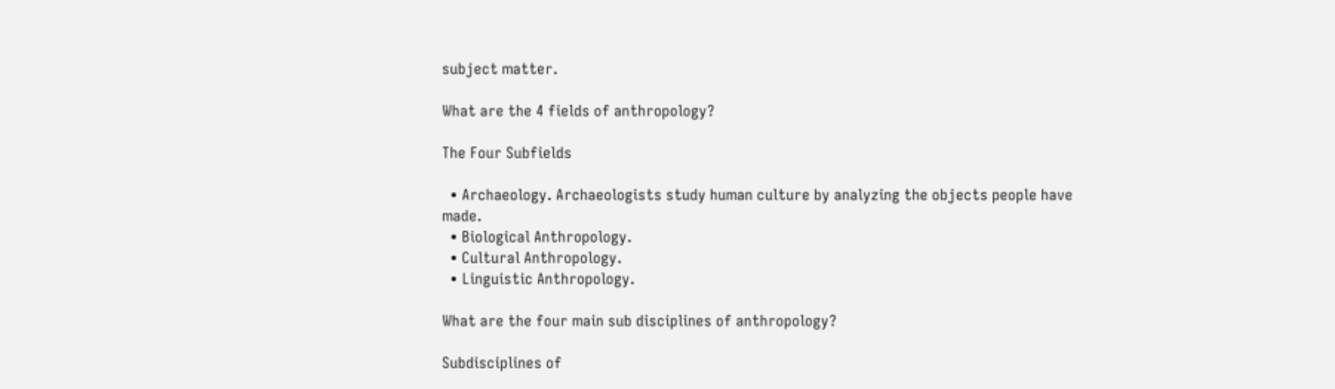subject matter.

What are the 4 fields of anthropology?

The Four Subfields

  • Archaeology. Archaeologists study human culture by analyzing the objects people have made.
  • Biological Anthropology.
  • Cultural Anthropology.
  • Linguistic Anthropology.

What are the four main sub disciplines of anthropology?

Subdisciplines of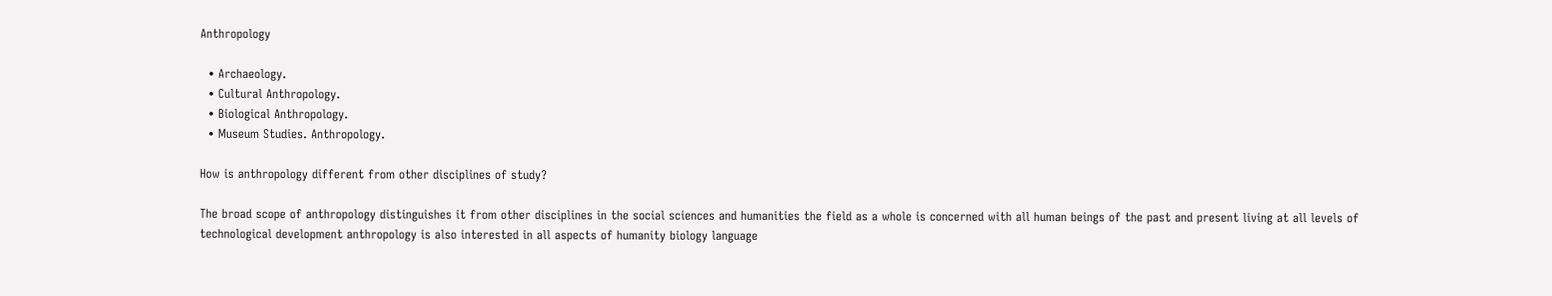Anthropology

  • Archaeology.
  • Cultural Anthropology.
  • Biological Anthropology.
  • Museum Studies. Anthropology.

How is anthropology different from other disciplines of study?

The broad scope of anthropology distinguishes it from other disciplines in the social sciences and humanities the field as a whole is concerned with all human beings of the past and present living at all levels of technological development anthropology is also interested in all aspects of humanity biology language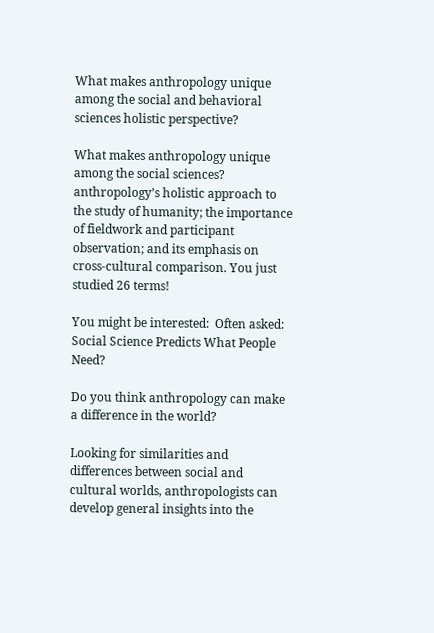What makes anthropology unique among the social and behavioral sciences holistic perspective?

What makes anthropology unique among the social sciences? anthropology’s holistic approach to the study of humanity; the importance of fieldwork and participant observation; and its emphasis on cross-cultural comparison. You just studied 26 terms!

You might be interested:  Often asked: Social Science Predicts What People Need?

Do you think anthropology can make a difference in the world?

Looking for similarities and differences between social and cultural worlds, anthropologists can develop general insights into the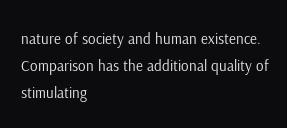nature of society and human existence. Comparison has the additional quality of stimulating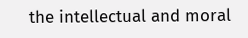the intellectual and moral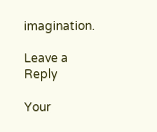imagination.

Leave a Reply

Your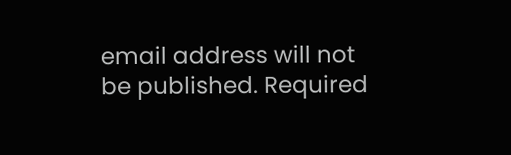email address will not be published. Required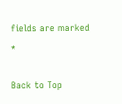fields are marked *

Back to Top